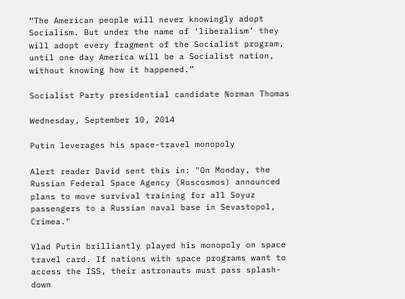“The American people will never knowingly adopt Socialism. But under the name of ‘liberalism’ they will adopt every fragment of the Socialist program, until one day America will be a Socialist nation, without knowing how it happened.”

Socialist Party presidential candidate Norman Thomas

Wednesday, September 10, 2014

Putin leverages his space-travel monopoly

Alert reader David sent this in: "On Monday, the Russian Federal Space Agency (Roscosmos) announced plans to move survival training for all Soyuz passengers to a Russian naval base in Sevastopol, Crimea."

Vlad Putin brilliantly played his monopoly on space travel card. If nations with space programs want to access the ISS, their astronauts must pass splash-down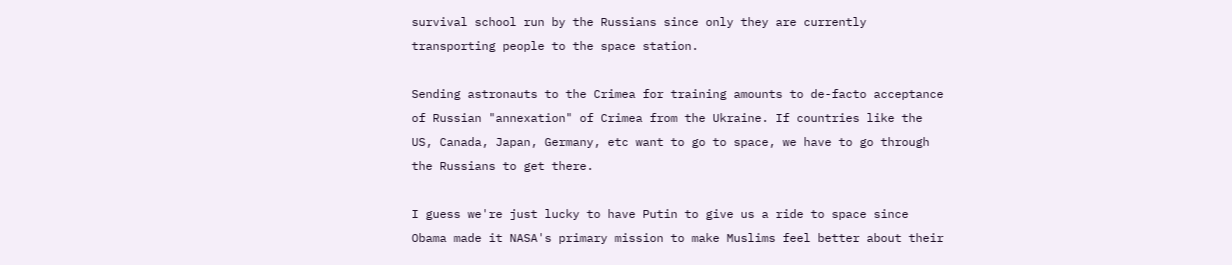survival school run by the Russians since only they are currently transporting people to the space station.

Sending astronauts to the Crimea for training amounts to de-facto acceptance of Russian "annexation" of Crimea from the Ukraine. If countries like the US, Canada, Japan, Germany, etc want to go to space, we have to go through the Russians to get there.

I guess we're just lucky to have Putin to give us a ride to space since Obama made it NASA's primary mission to make Muslims feel better about their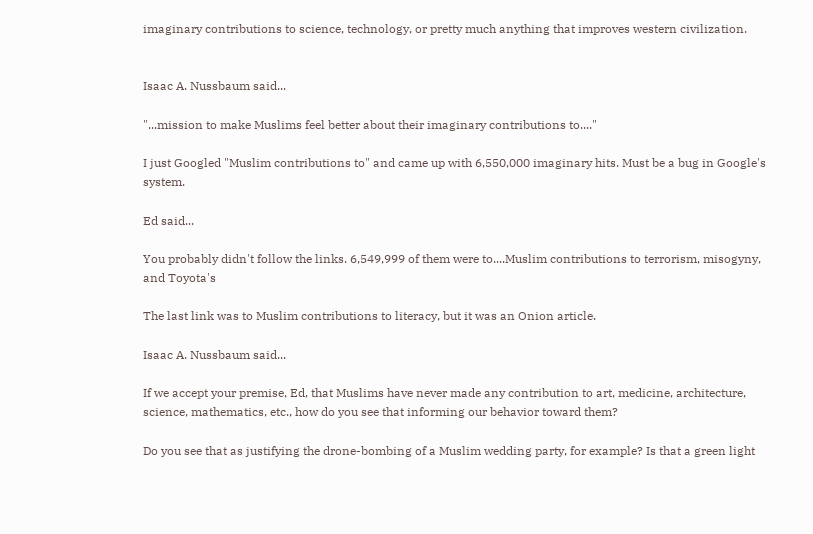imaginary contributions to science, technology, or pretty much anything that improves western civilization.


Isaac A. Nussbaum said...

"...mission to make Muslims feel better about their imaginary contributions to...."

I just Googled "Muslim contributions to" and came up with 6,550,000 imaginary hits. Must be a bug in Google's system.

Ed said...

You probably didn't follow the links. 6,549,999 of them were to....Muslim contributions to terrorism, misogyny, and Toyota's

The last link was to Muslim contributions to literacy, but it was an Onion article.

Isaac A. Nussbaum said...

If we accept your premise, Ed, that Muslims have never made any contribution to art, medicine, architecture, science, mathematics, etc., how do you see that informing our behavior toward them?

Do you see that as justifying the drone-bombing of a Muslim wedding party, for example? Is that a green light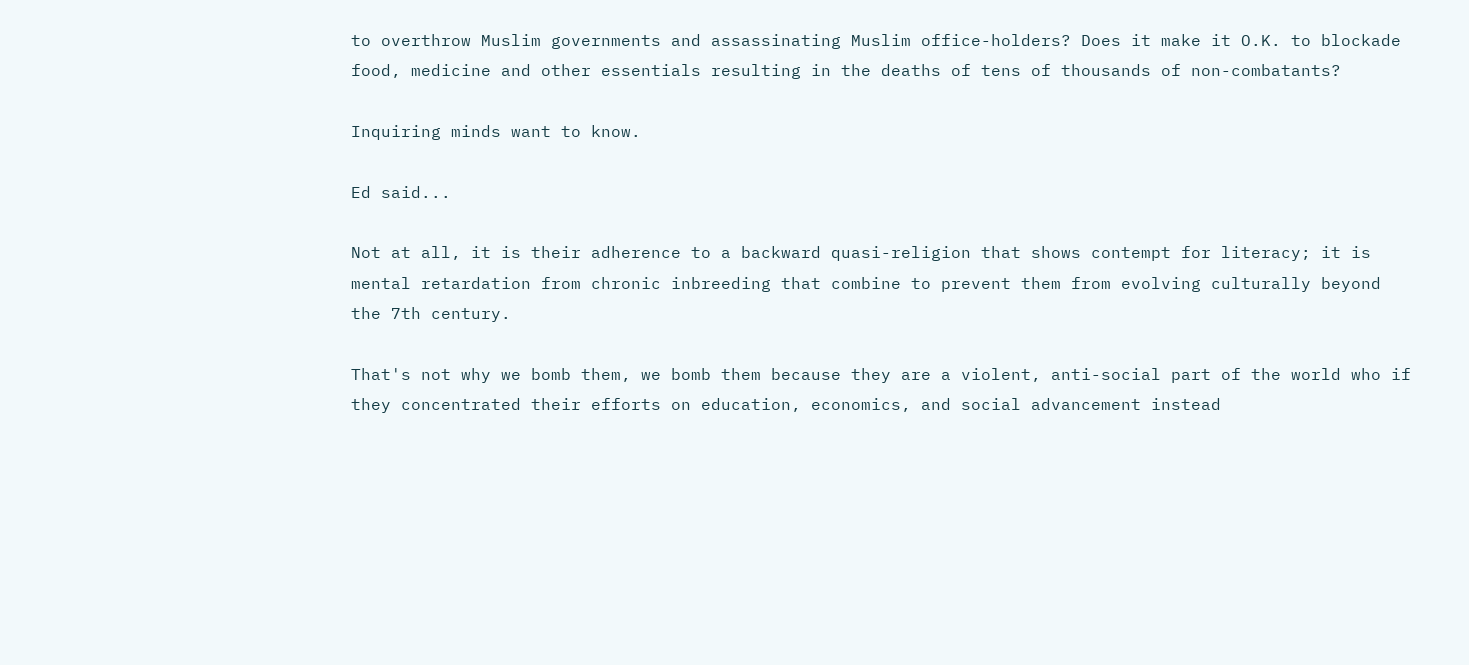to overthrow Muslim governments and assassinating Muslim office-holders? Does it make it O.K. to blockade food, medicine and other essentials resulting in the deaths of tens of thousands of non-combatants?

Inquiring minds want to know.

Ed said...

Not at all, it is their adherence to a backward quasi-religion that shows contempt for literacy; it is mental retardation from chronic inbreeding that combine to prevent them from evolving culturally beyond the 7th century.

That's not why we bomb them, we bomb them because they are a violent, anti-social part of the world who if they concentrated their efforts on education, economics, and social advancement instead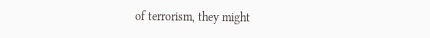of terrorism, they might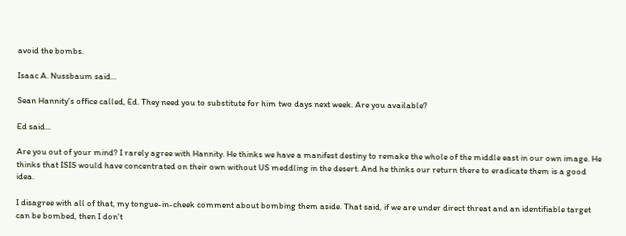avoid the bombs.

Isaac A. Nussbaum said...

Sean Hannity's office called, Ed. They need you to substitute for him two days next week. Are you available?

Ed said...

Are you out of your mind? I rarely agree with Hannity. He thinks we have a manifest destiny to remake the whole of the middle east in our own image. He thinks that ISIS would have concentrated on their own without US meddling in the desert. And he thinks our return there to eradicate them is a good idea.

I disagree with all of that, my tongue-in-cheek comment about bombing them aside. That said, if we are under direct threat and an identifiable target can be bombed, then I don't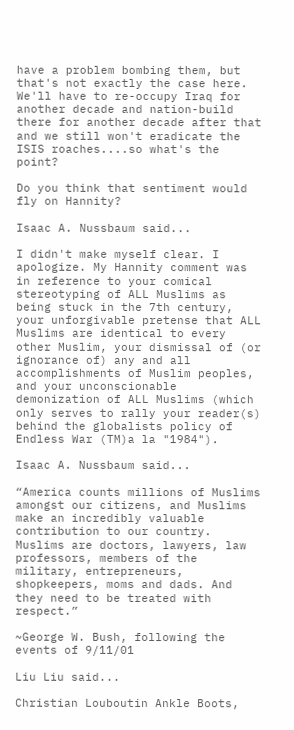have a problem bombing them, but that's not exactly the case here. We'll have to re-occupy Iraq for another decade and nation-build there for another decade after that and we still won't eradicate the ISIS roaches....so what's the point?

Do you think that sentiment would fly on Hannity?

Isaac A. Nussbaum said...

I didn't make myself clear. I apologize. My Hannity comment was in reference to your comical stereotyping of ALL Muslims as being stuck in the 7th century, your unforgivable pretense that ALL Muslims are identical to every other Muslim, your dismissal of (or ignorance of) any and all accomplishments of Muslim peoples, and your unconscionable demonization of ALL Muslims (which only serves to rally your reader(s) behind the globalists policy of Endless War (TM)a la "1984").

Isaac A. Nussbaum said...

“America counts millions of Muslims amongst our citizens, and Muslims make an incredibly valuable contribution to our country. Muslims are doctors, lawyers, law professors, members of the military, entrepreneurs, shopkeepers, moms and dads. And they need to be treated with respect.”

~George W. Bush, following the events of 9/11/01

Liu Liu said...

Christian Louboutin Ankle Boots,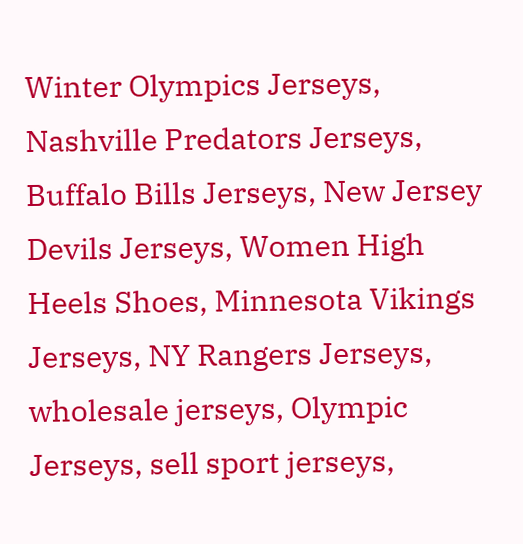Winter Olympics Jerseys, Nashville Predators Jerseys, Buffalo Bills Jerseys, New Jersey Devils Jerseys, Women High Heels Shoes, Minnesota Vikings Jerseys, NY Rangers Jerseys, wholesale jerseys, Olympic Jerseys, sell sport jerseys,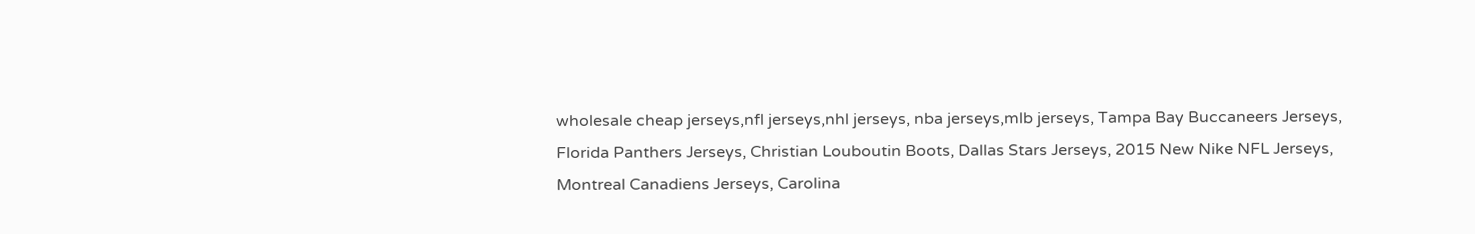wholesale cheap jerseys,nfl jerseys,nhl jerseys, nba jerseys,mlb jerseys, Tampa Bay Buccaneers Jerseys, Florida Panthers Jerseys, Christian Louboutin Boots, Dallas Stars Jerseys, 2015 New Nike NFL Jerseys, Montreal Canadiens Jerseys, Carolina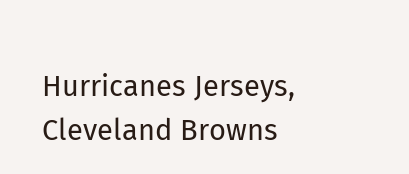Hurricanes Jerseys, Cleveland Browns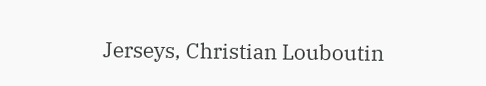Jerseys, Christian Louboutin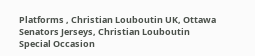Platforms , Christian Louboutin UK, Ottawa Senators Jerseys, Christian Louboutin Special Occasion